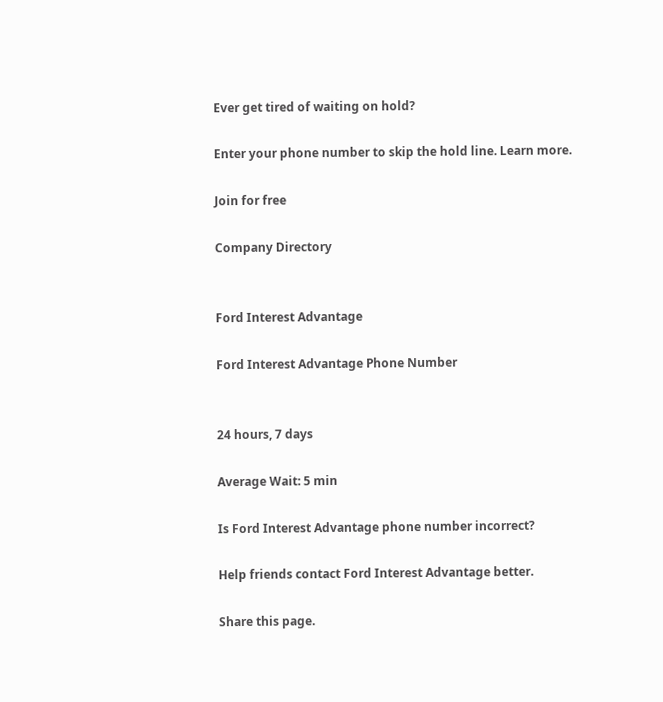Ever get tired of waiting on hold?

Enter your phone number to skip the hold line. Learn more.

Join for free

Company Directory


Ford Interest Advantage

Ford Interest Advantage Phone Number


24 hours, 7 days

Average Wait: 5 min

Is Ford Interest Advantage phone number incorrect?

Help friends contact Ford Interest Advantage better.

Share this page.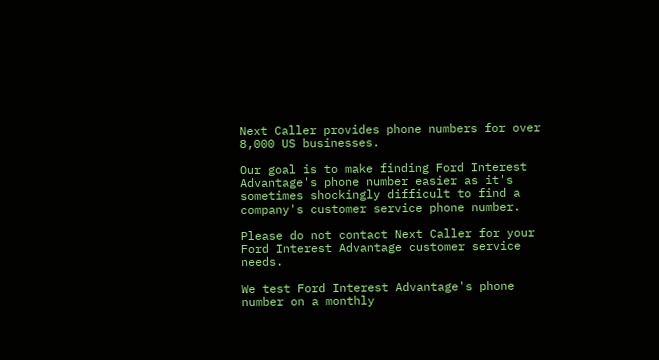Next Caller provides phone numbers for over 8,000 US businesses.

Our goal is to make finding Ford Interest Advantage's phone number easier as it's sometimes shockingly difficult to find a company's customer service phone number.

Please do not contact Next Caller for your Ford Interest Advantage customer service needs.

We test Ford Interest Advantage's phone number on a monthly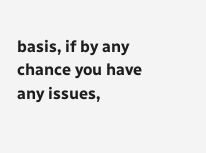basis, if by any chance you have any issues,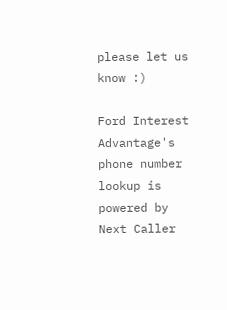please let us know :)

Ford Interest Advantage's phone number lookup is powered by Next Caller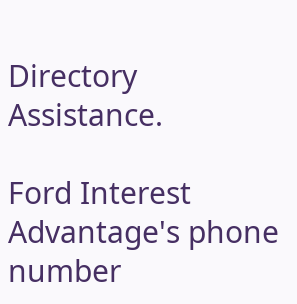Directory Assistance.

Ford Interest Advantage's phone number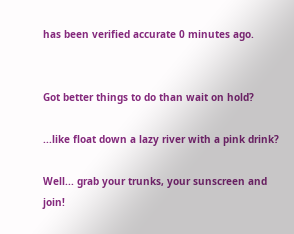has been verified accurate 0 minutes ago.


Got better things to do than wait on hold?

...like float down a lazy river with a pink drink?

Well... grab your trunks, your sunscreen and join!